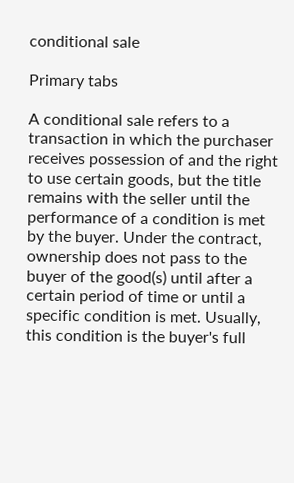conditional sale

Primary tabs

A conditional sale refers to a transaction in which the purchaser receives possession of and the right to use certain goods, but the title remains with the seller until the performance of a condition is met by the buyer. Under the contract, ownership does not pass to the buyer of the good(s) until after a certain period of time or until a specific condition is met. Usually, this condition is the buyer's full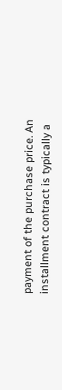payment of the purchase price. An installment contract is typically a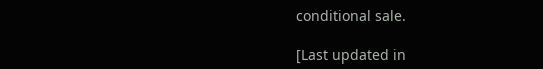conditional sale.

[Last updated in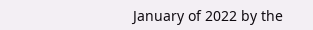January of 2022 by the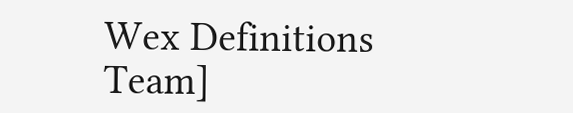Wex Definitions Team]